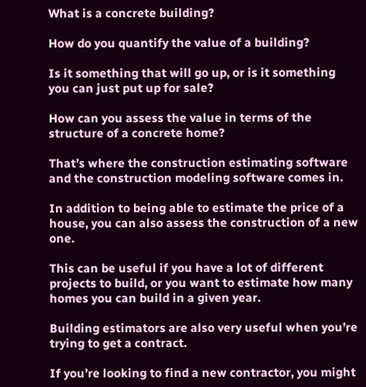What is a concrete building?

How do you quantify the value of a building?

Is it something that will go up, or is it something you can just put up for sale?

How can you assess the value in terms of the structure of a concrete home?

That’s where the construction estimating software and the construction modeling software comes in.

In addition to being able to estimate the price of a house, you can also assess the construction of a new one.

This can be useful if you have a lot of different projects to build, or you want to estimate how many homes you can build in a given year.

Building estimators are also very useful when you’re trying to get a contract.

If you’re looking to find a new contractor, you might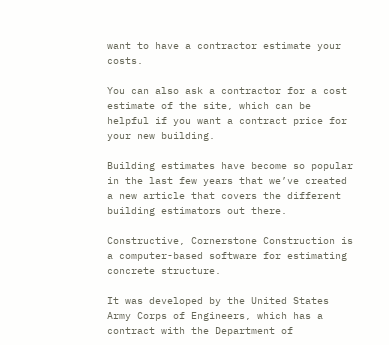want to have a contractor estimate your costs.

You can also ask a contractor for a cost estimate of the site, which can be helpful if you want a contract price for your new building.

Building estimates have become so popular in the last few years that we’ve created a new article that covers the different building estimators out there.

Constructive, Cornerstone Construction is a computer-based software for estimating concrete structure.

It was developed by the United States Army Corps of Engineers, which has a contract with the Department of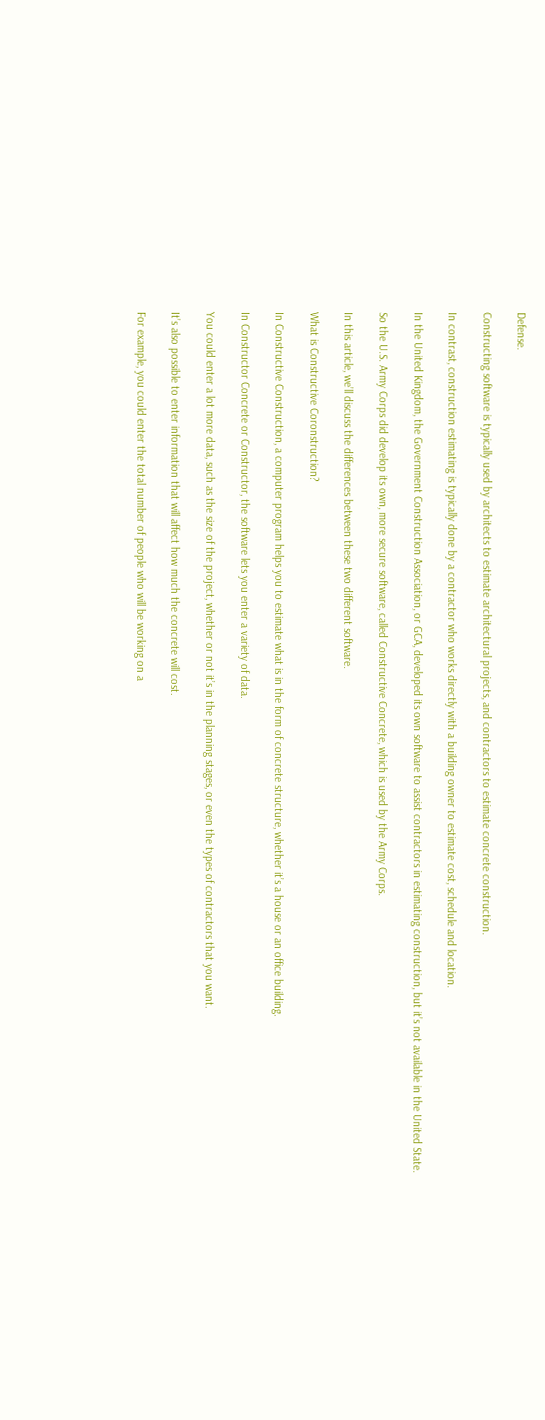Defense.

Constructing software is typically used by architects to estimate architectural projects, and contractors to estimate concrete construction.

In contrast, construction estimating is typically done by a contractor who works directly with a building owner to estimate cost, schedule and location.

In the United Kingdom, the Government Construction Association, or GCA, developed its own software to assist contractors in estimating construction, but it’s not available in the United State.

So the U.S. Army Corps did develop its own, more secure software, called Constructive Concrete, which is used by the Army Corps.

In this article, we’ll discuss the differences between these two different software.

What is Constructive Coronstruction?

In Constructive Construction, a computer program helps you to estimate what is in the form of concrete structure, whether it’s a house or an office building.

In Constructor Concrete or Constructor, the software lets you enter a variety of data.

You could enter a lot more data, such as the size of the project, whether or not it’s in the planning stages, or even the types of contractors that you want.

It’s also possible to enter information that will affect how much the concrete will cost.

For example, you could enter the total number of people who will be working on a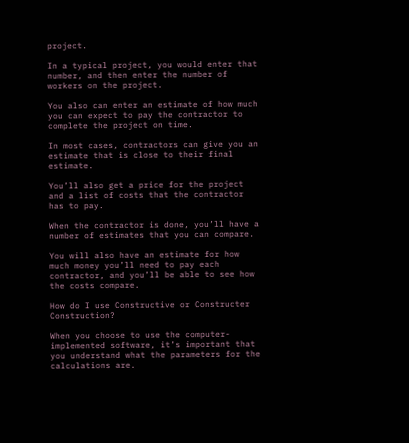project.

In a typical project, you would enter that number, and then enter the number of workers on the project.

You also can enter an estimate of how much you can expect to pay the contractor to complete the project on time.

In most cases, contractors can give you an estimate that is close to their final estimate.

You’ll also get a price for the project and a list of costs that the contractor has to pay.

When the contractor is done, you’ll have a number of estimates that you can compare.

You will also have an estimate for how much money you’ll need to pay each contractor, and you’ll be able to see how the costs compare.

How do I use Constructive or Constructer Construction?

When you choose to use the computer-implemented software, it’s important that you understand what the parameters for the calculations are.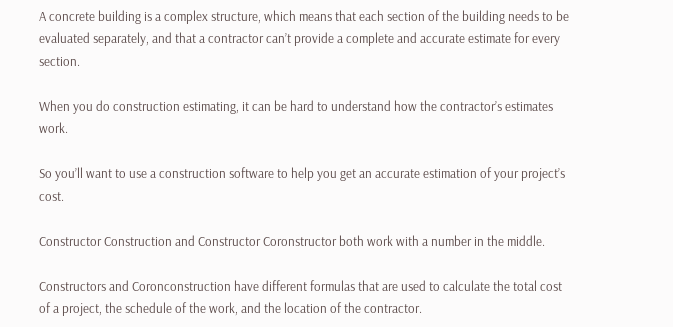A concrete building is a complex structure, which means that each section of the building needs to be evaluated separately, and that a contractor can’t provide a complete and accurate estimate for every section.

When you do construction estimating, it can be hard to understand how the contractor’s estimates work.

So you’ll want to use a construction software to help you get an accurate estimation of your project’s cost.

Constructor Construction and Constructor Coronstructor both work with a number in the middle.

Constructors and Coronconstruction have different formulas that are used to calculate the total cost of a project, the schedule of the work, and the location of the contractor.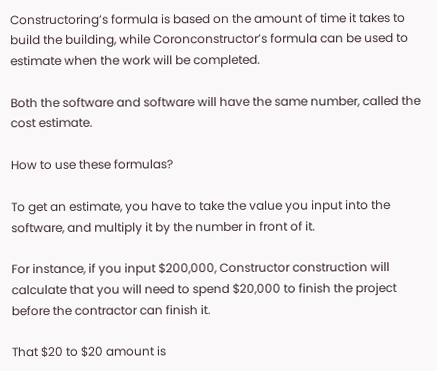Constructoring’s formula is based on the amount of time it takes to build the building, while Coronconstructor’s formula can be used to estimate when the work will be completed.

Both the software and software will have the same number, called the cost estimate.

How to use these formulas?

To get an estimate, you have to take the value you input into the software, and multiply it by the number in front of it.

For instance, if you input $200,000, Constructor construction will calculate that you will need to spend $20,000 to finish the project before the contractor can finish it.

That $20 to $20 amount is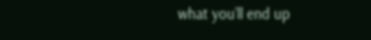what you’ll end up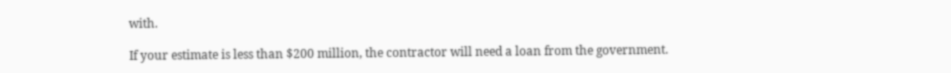with.

If your estimate is less than $200 million, the contractor will need a loan from the government.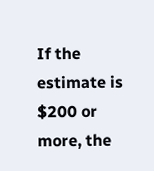If the estimate is $200 or more, the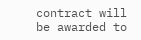contract will be awarded to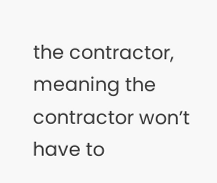the contractor, meaning the contractor won’t have to